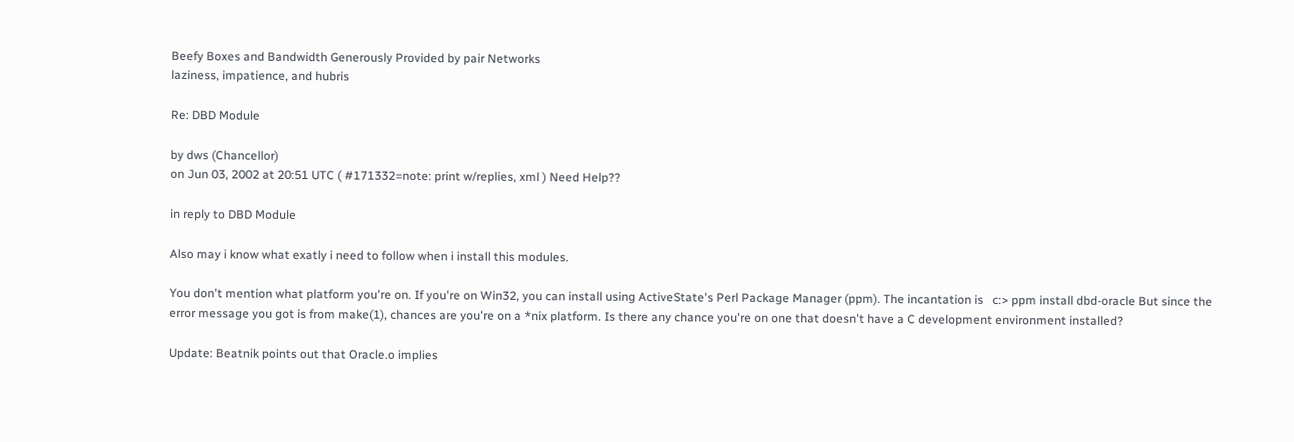Beefy Boxes and Bandwidth Generously Provided by pair Networks
laziness, impatience, and hubris

Re: DBD Module

by dws (Chancellor)
on Jun 03, 2002 at 20:51 UTC ( #171332=note: print w/replies, xml ) Need Help??

in reply to DBD Module

Also may i know what exatly i need to follow when i install this modules.

You don't mention what platform you're on. If you're on Win32, you can install using ActiveState's Perl Package Manager (ppm). The incantation is   c:> ppm install dbd-oracle But since the error message you got is from make(1), chances are you're on a *nix platform. Is there any chance you're on one that doesn't have a C development environment installed?

Update: Beatnik points out that Oracle.o implies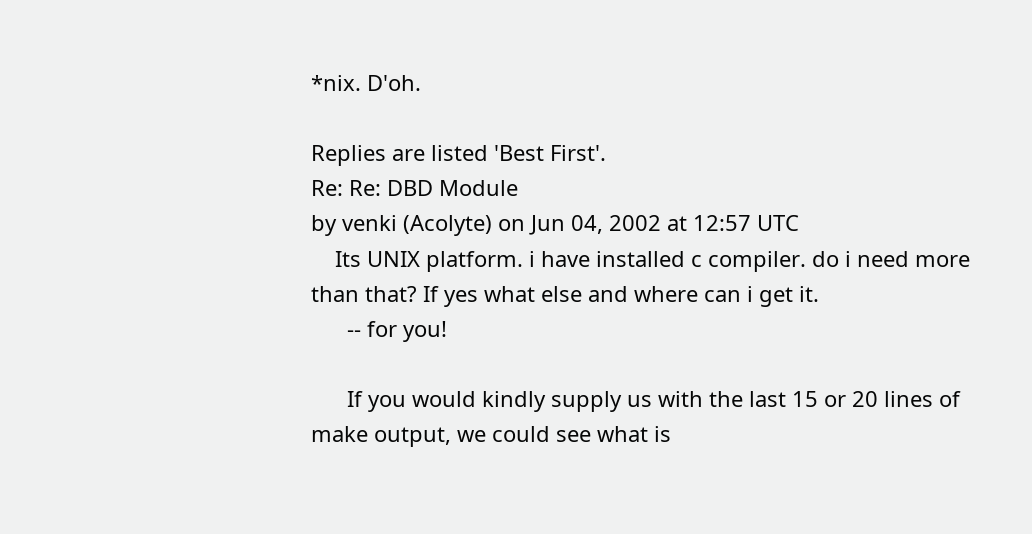*nix. D'oh.

Replies are listed 'Best First'.
Re: Re: DBD Module
by venki (Acolyte) on Jun 04, 2002 at 12:57 UTC
    Its UNIX platform. i have installed c compiler. do i need more than that? If yes what else and where can i get it.
      -- for you!

      If you would kindly supply us with the last 15 or 20 lines of make output, we could see what is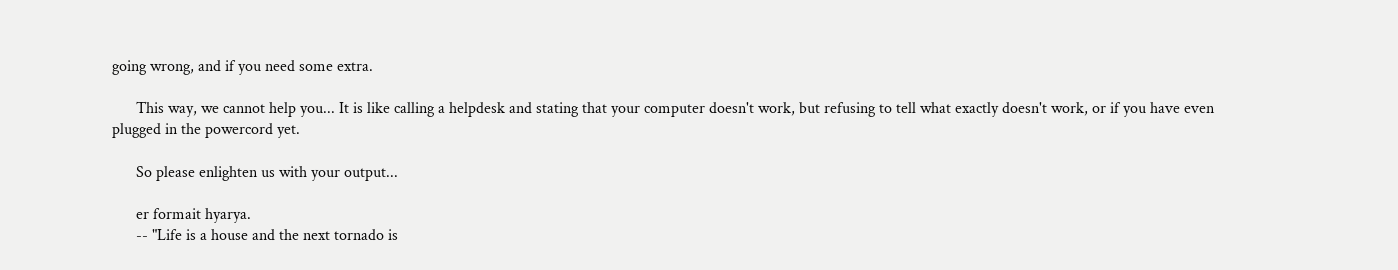going wrong, and if you need some extra.

      This way, we cannot help you... It is like calling a helpdesk and stating that your computer doesn't work, but refusing to tell what exactly doesn't work, or if you have even plugged in the powercord yet.

      So please enlighten us with your output...

      er formait hyarya.
      -- "Life is a house and the next tornado is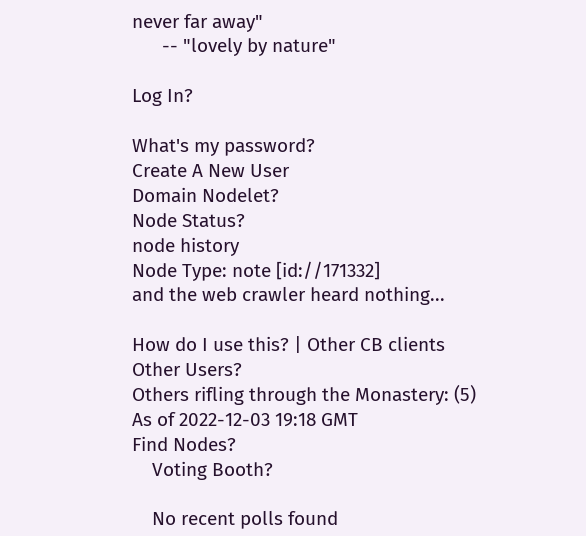never far away"
      -- "lovely by nature"

Log In?

What's my password?
Create A New User
Domain Nodelet?
Node Status?
node history
Node Type: note [id://171332]
and the web crawler heard nothing...

How do I use this? | Other CB clients
Other Users?
Others rifling through the Monastery: (5)
As of 2022-12-03 19:18 GMT
Find Nodes?
    Voting Booth?

    No recent polls found